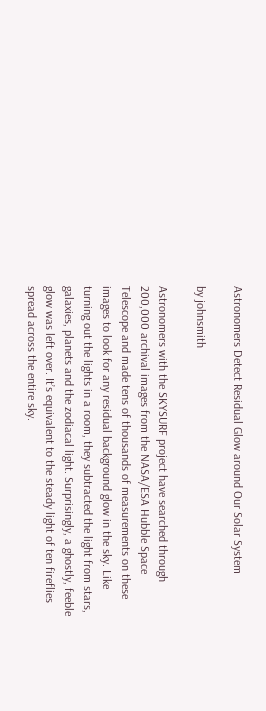Astronomers Detect Residual Glow around Our Solar System

by johnsmith

Astronomers with the SKYSURF project have searched through 200,000 archival images from the NASA/ESA Hubble Space Telescope and made tens of thousands of measurements on these images to look for any residual background glow in the sky. Like turning out the lights in a room, they subtracted the light from stars, galaxies, planets and the zodiacal light. Surprisingly, a ghostly, feeble glow was left over. It’s equivalent to the steady light of ten fireflies spread across the entire sky.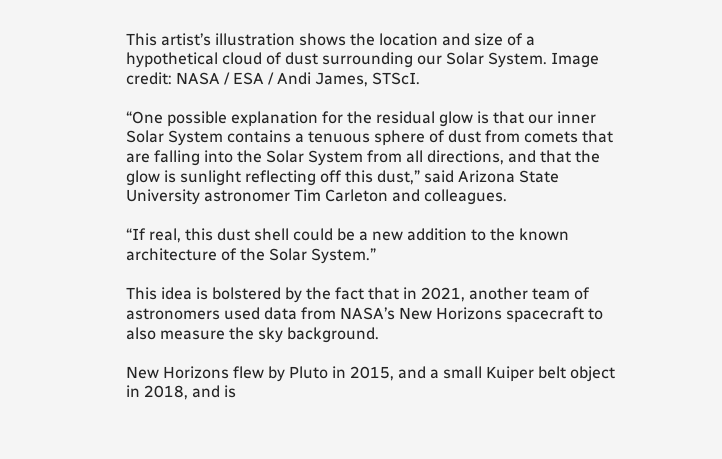This artist’s illustration shows the location and size of a hypothetical cloud of dust surrounding our Solar System. Image credit: NASA / ESA / Andi James, STScI.

“One possible explanation for the residual glow is that our inner Solar System contains a tenuous sphere of dust from comets that are falling into the Solar System from all directions, and that the glow is sunlight reflecting off this dust,” said Arizona State University astronomer Tim Carleton and colleagues.

“If real, this dust shell could be a new addition to the known architecture of the Solar System.”

This idea is bolstered by the fact that in 2021, another team of astronomers used data from NASA’s New Horizons spacecraft to also measure the sky background.

New Horizons flew by Pluto in 2015, and a small Kuiper belt object in 2018, and is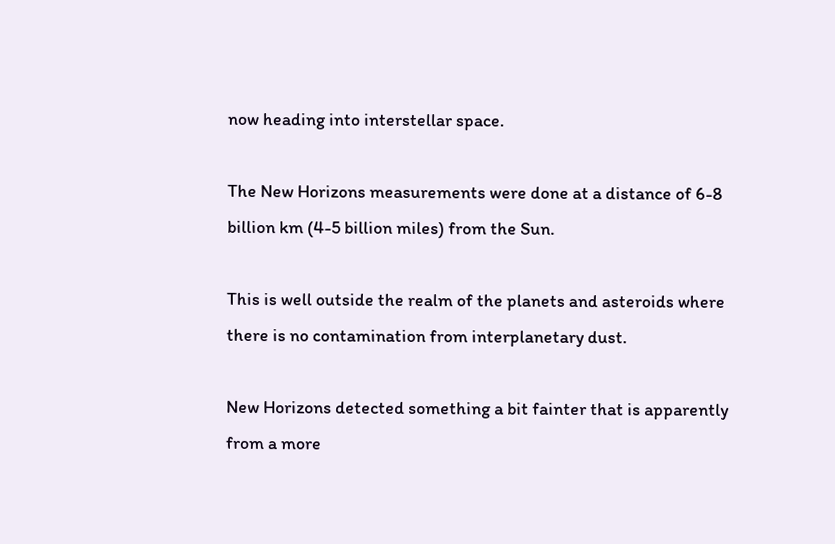now heading into interstellar space.

The New Horizons measurements were done at a distance of 6-8 billion km (4-5 billion miles) from the Sun.

This is well outside the realm of the planets and asteroids where there is no contamination from interplanetary dust.

New Horizons detected something a bit fainter that is apparently from a more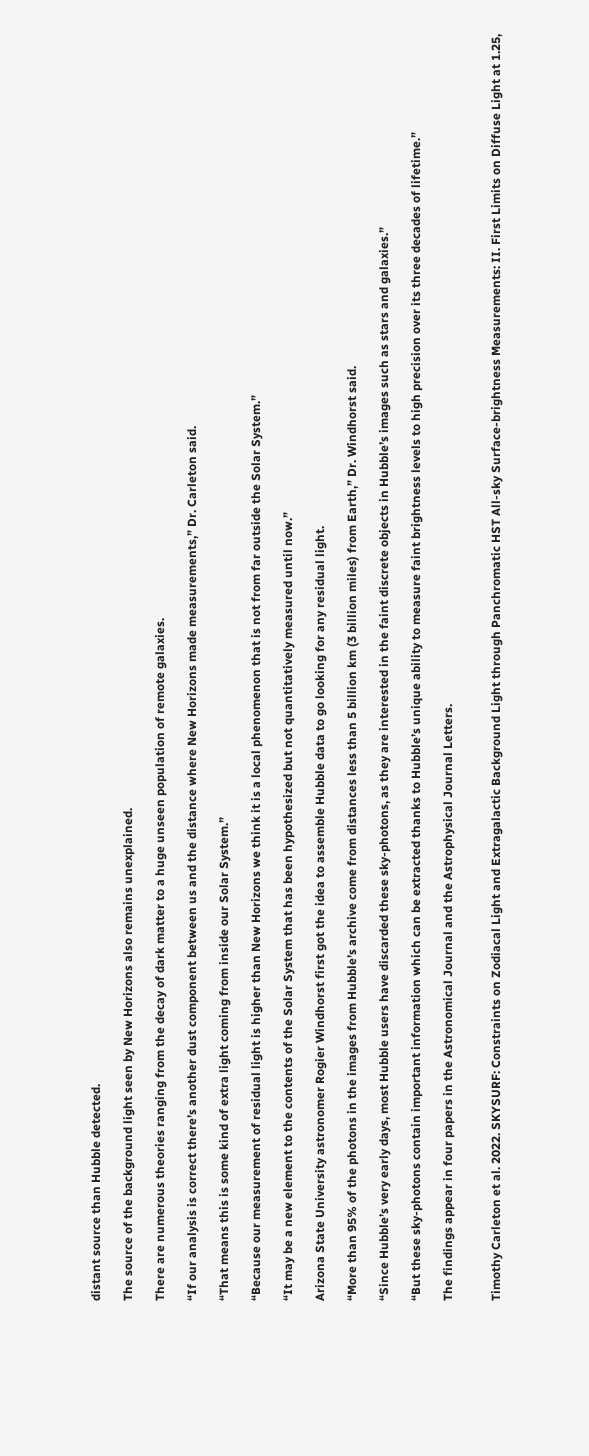distant source than Hubble detected.

The source of the background light seen by New Horizons also remains unexplained.

There are numerous theories ranging from the decay of dark matter to a huge unseen population of remote galaxies.

“If our analysis is correct there’s another dust component between us and the distance where New Horizons made measurements,” Dr. Carleton said.

“That means this is some kind of extra light coming from inside our Solar System.”

“Because our measurement of residual light is higher than New Horizons we think it is a local phenomenon that is not from far outside the Solar System.”

“It may be a new element to the contents of the Solar System that has been hypothesized but not quantitatively measured until now.”

Arizona State University astronomer Rogier Windhorst first got the idea to assemble Hubble data to go looking for any residual light.

“More than 95% of the photons in the images from Hubble’s archive come from distances less than 5 billion km (3 billion miles) from Earth,” Dr. Windhorst said.

“Since Hubble’s very early days, most Hubble users have discarded these sky-photons, as they are interested in the faint discrete objects in Hubble’s images such as stars and galaxies.”

“But these sky-photons contain important information which can be extracted thanks to Hubble’s unique ability to measure faint brightness levels to high precision over its three decades of lifetime.”

The findings appear in four papers in the Astronomical Journal and the Astrophysical Journal Letters.


Timothy Carleton et al. 2022. SKYSURF: Constraints on Zodiacal Light and Extragalactic Background Light through Panchromatic HST All-sky Surface-brightness Measurements: II. First Limits on Diffuse Light at 1.25,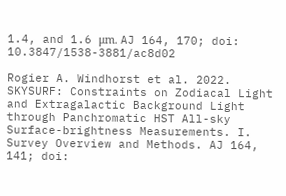1.4, and 1.6 μm. AJ 164, 170; doi: 10.3847/1538-3881/ac8d02

Rogier A. Windhorst et al. 2022. SKYSURF: Constraints on Zodiacal Light and Extragalactic Background Light through Panchromatic HST All-sky Surface-brightness Measurements. I. Survey Overview and Methods. AJ 164, 141; doi: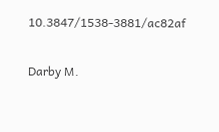10.3847/1538-3881/ac82af

Darby M.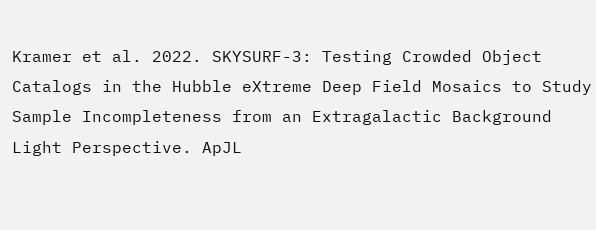Kramer et al. 2022. SKYSURF-3: Testing Crowded Object Catalogs in the Hubble eXtreme Deep Field Mosaics to Study Sample Incompleteness from an Extragalactic Background Light Perspective. ApJL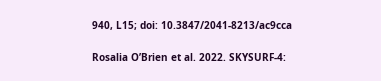940, L15; doi: 10.3847/2041-8213/ac9cca

Rosalia O’Brien et al. 2022. SKYSURF-4: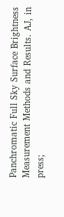Panchromatic Full Sky Surface Brightness Measurement Methods and Results. AJ, in press;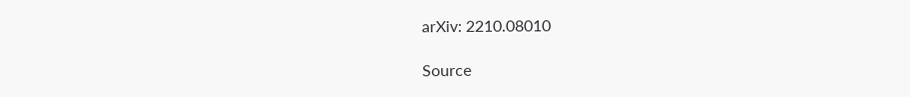arXiv: 2210.08010

Source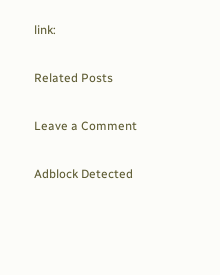link:

Related Posts

Leave a Comment

Adblock Detected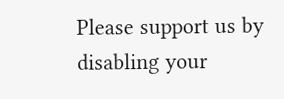Please support us by disabling your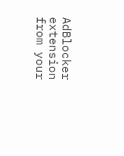AdBlocker extension from your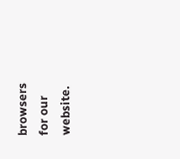browsers for our website.